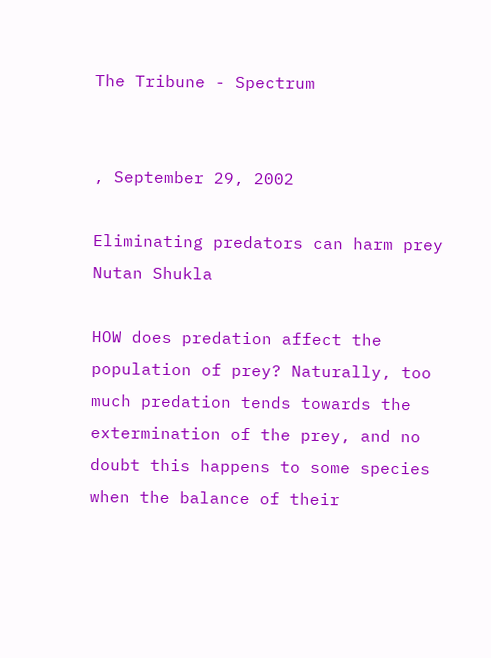The Tribune - Spectrum


, September 29, 2002

Eliminating predators can harm prey
Nutan Shukla

HOW does predation affect the population of prey? Naturally, too much predation tends towards the extermination of the prey, and no doubt this happens to some species when the balance of their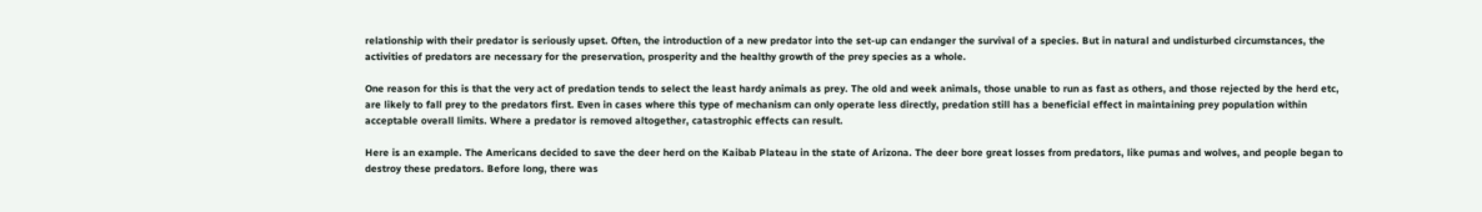relationship with their predator is seriously upset. Often, the introduction of a new predator into the set-up can endanger the survival of a species. But in natural and undisturbed circumstances, the activities of predators are necessary for the preservation, prosperity and the healthy growth of the prey species as a whole.

One reason for this is that the very act of predation tends to select the least hardy animals as prey. The old and week animals, those unable to run as fast as others, and those rejected by the herd etc, are likely to fall prey to the predators first. Even in cases where this type of mechanism can only operate less directly, predation still has a beneficial effect in maintaining prey population within acceptable overall limits. Where a predator is removed altogether, catastrophic effects can result.

Here is an example. The Americans decided to save the deer herd on the Kaibab Plateau in the state of Arizona. The deer bore great losses from predators, like pumas and wolves, and people began to destroy these predators. Before long, there was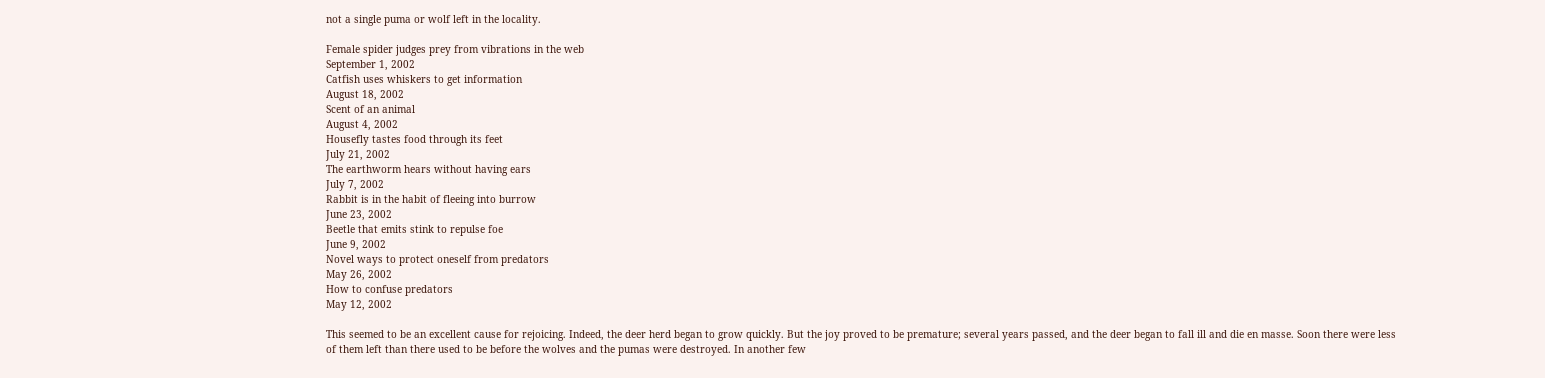not a single puma or wolf left in the locality.

Female spider judges prey from vibrations in the web
September 1, 2002
Catfish uses whiskers to get information
August 18, 2002
Scent of an animal
August 4, 2002
Housefly tastes food through its feet
July 21, 2002
The earthworm hears without having ears
July 7, 2002
Rabbit is in the habit of fleeing into burrow
June 23, 2002
Beetle that emits stink to repulse foe
June 9, 2002
Novel ways to protect oneself from predators
May 26, 2002
How to confuse predators
May 12, 2002

This seemed to be an excellent cause for rejoicing. Indeed, the deer herd began to grow quickly. But the joy proved to be premature; several years passed, and the deer began to fall ill and die en masse. Soon there were less of them left than there used to be before the wolves and the pumas were destroyed. In another few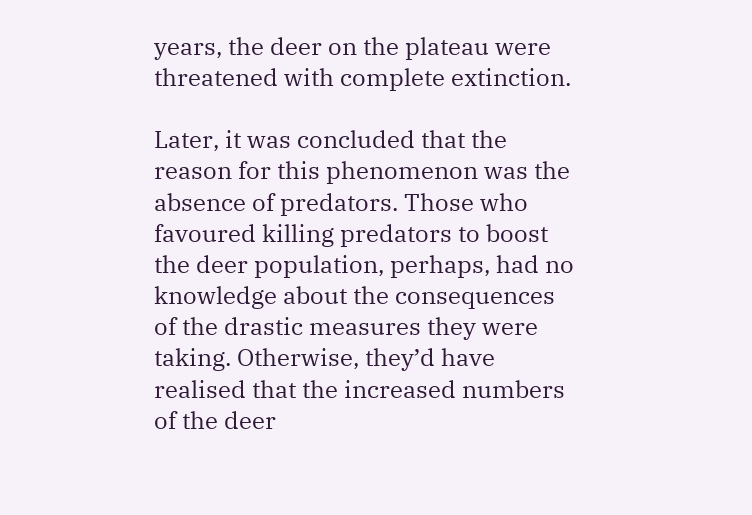years, the deer on the plateau were threatened with complete extinction.

Later, it was concluded that the reason for this phenomenon was the absence of predators. Those who favoured killing predators to boost the deer population, perhaps, had no knowledge about the consequences of the drastic measures they were taking. Otherwise, they’d have realised that the increased numbers of the deer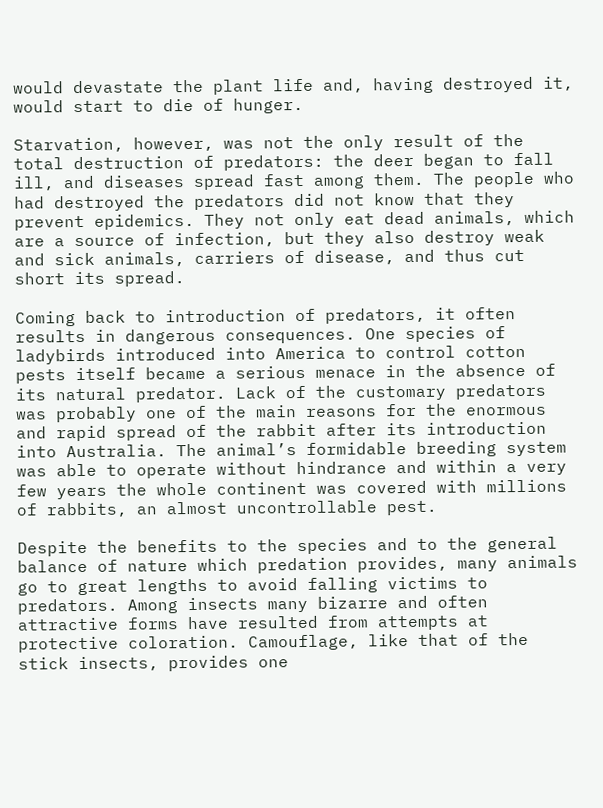would devastate the plant life and, having destroyed it, would start to die of hunger.

Starvation, however, was not the only result of the total destruction of predators: the deer began to fall ill, and diseases spread fast among them. The people who had destroyed the predators did not know that they prevent epidemics. They not only eat dead animals, which are a source of infection, but they also destroy weak and sick animals, carriers of disease, and thus cut short its spread.

Coming back to introduction of predators, it often results in dangerous consequences. One species of ladybirds introduced into America to control cotton pests itself became a serious menace in the absence of its natural predator. Lack of the customary predators was probably one of the main reasons for the enormous and rapid spread of the rabbit after its introduction into Australia. The animal’s formidable breeding system was able to operate without hindrance and within a very few years the whole continent was covered with millions of rabbits, an almost uncontrollable pest.

Despite the benefits to the species and to the general balance of nature which predation provides, many animals go to great lengths to avoid falling victims to predators. Among insects many bizarre and often attractive forms have resulted from attempts at protective coloration. Camouflage, like that of the stick insects, provides one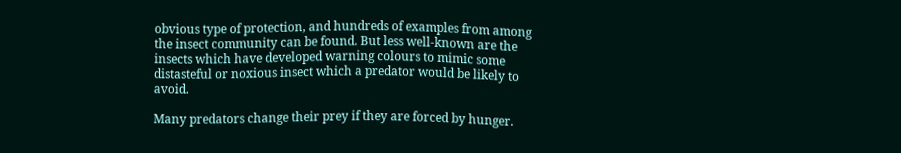obvious type of protection, and hundreds of examples from among the insect community can be found. But less well-known are the insects which have developed warning colours to mimic some distasteful or noxious insect which a predator would be likely to avoid.

Many predators change their prey if they are forced by hunger.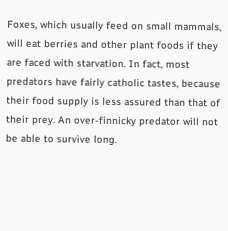Foxes, which usually feed on small mammals, will eat berries and other plant foods if they are faced with starvation. In fact, most predators have fairly catholic tastes, because their food supply is less assured than that of their prey. An over-finnicky predator will not be able to survive long.